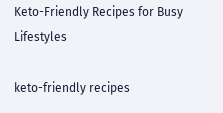Keto-Friendly Recipes for Busy Lifestyles

keto-friendly recipes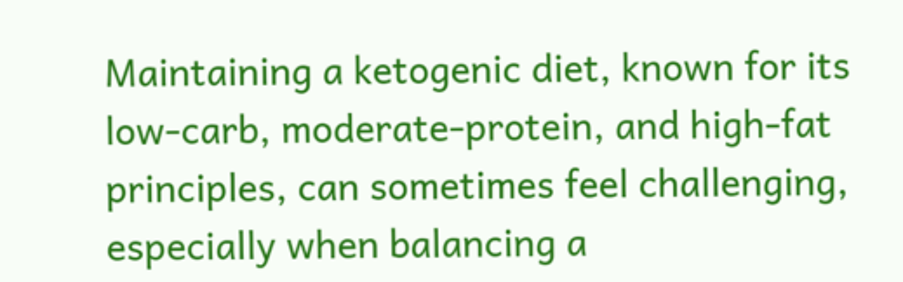Maintaining a ketogenic diet, known for its low-carb, moderate-protein, and high-fat principles, can sometimes feel challenging, especially when balancing a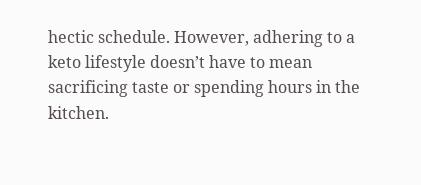hectic schedule. However, adhering to a keto lifestyle doesn’t have to mean sacrificing taste or spending hours in the kitchen.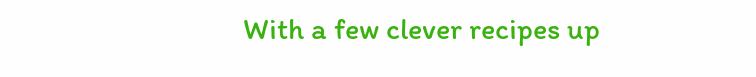With a few clever recipes up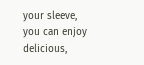your sleeve, you can enjoy delicious,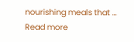nourishing meals that … Read more